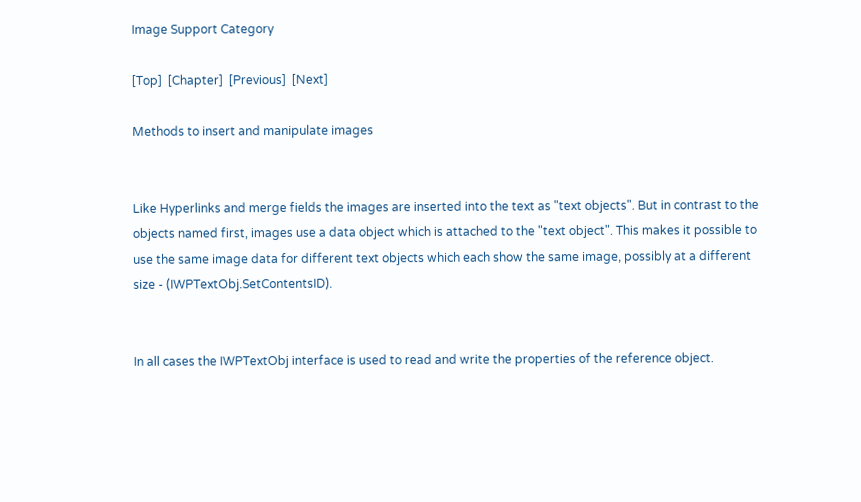Image Support Category

[Top]  [Chapter]  [Previous]  [Next]

Methods to insert and manipulate images


Like Hyperlinks and merge fields the images are inserted into the text as "text objects". But in contrast to the objects named first, images use a data object which is attached to the "text object". This makes it possible to use the same image data for different text objects which each show the same image, possibly at a different size - (IWPTextObj.SetContentsID).


In all cases the IWPTextObj interface is used to read and write the properties of the reference object.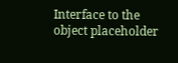Interface to the object placeholder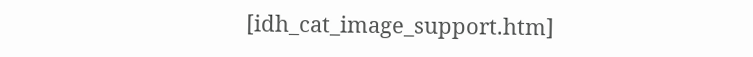[idh_cat_image_support.htm]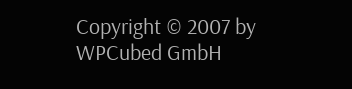Copyright © 2007 by WPCubed GmbH